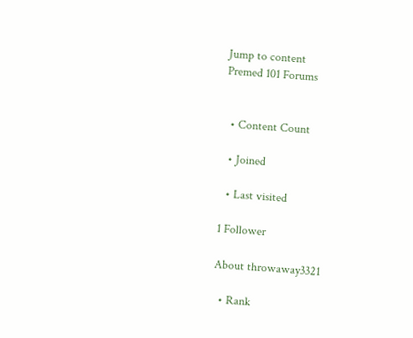Jump to content
Premed 101 Forums


  • Content Count

  • Joined

  • Last visited

1 Follower

About throwaway3321

  • Rank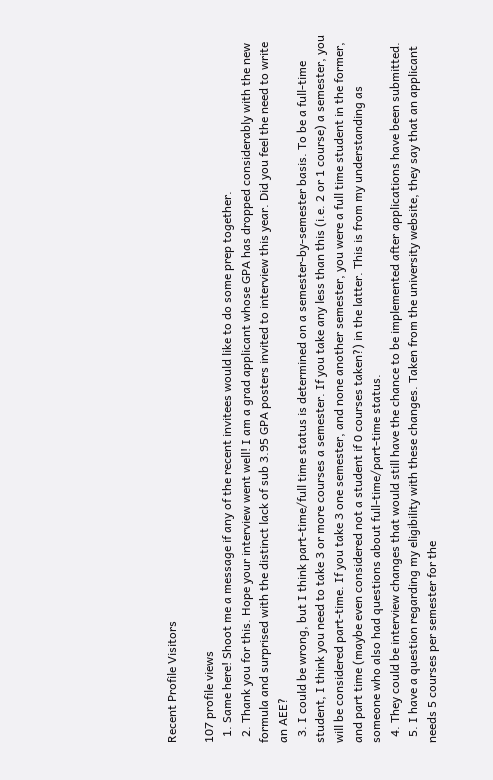Recent Profile Visitors

107 profile views
  1. Same here! Shoot me a message if any of the recent invitees would like to do some prep together.
  2. Thank you for this. Hope your interview went well! I am a grad applicant whose GPA has dropped considerably with the new formula and surprised with the distinct lack of sub 3.95 GPA posters invited to interview this year. Did you feel the need to write an AEE?
  3. I could be wrong, but I think part-time/full time status is determined on a semester-by-semester basis. To be a full-time student, I think you need to take 3 or more courses a semester. If you take any less than this (i.e. 2 or 1 course) a semester, you will be considered part-time. If you take 3 one semester, and none another semester, you were a full time student in the former, and part time (maybe even considered not a student if 0 courses taken?) in the latter. This is from my understanding as someone who also had questions about full-time/part-time status.
  4. They could be interview changes that would still have the chance to be implemented after applications have been submitted.
  5. I have a question regarding my eligibility with these changes. Taken from the university website, they say that an applicant needs 5 courses per semester for the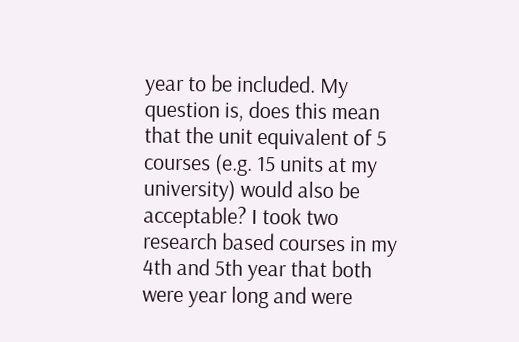year to be included. My question is, does this mean that the unit equivalent of 5 courses (e.g. 15 units at my university) would also be acceptable? I took two research based courses in my 4th and 5th year that both were year long and were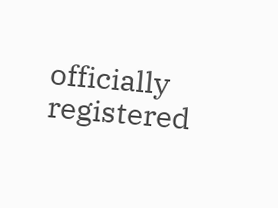officially registered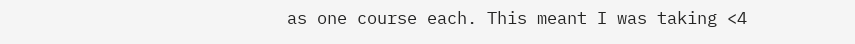as one course each. This meant I was taking <4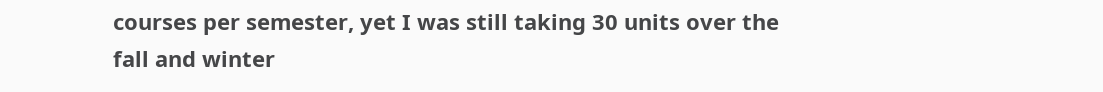courses per semester, yet I was still taking 30 units over the fall and winter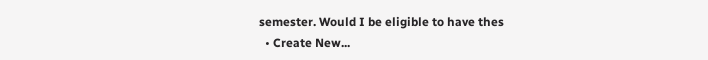semester. Would I be eligible to have thes
  • Create New...